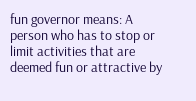fun governor means: A person who has to stop or limit activities that are deemed fun or attractive by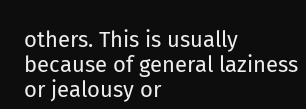others. This is usually because of general laziness or jealousy or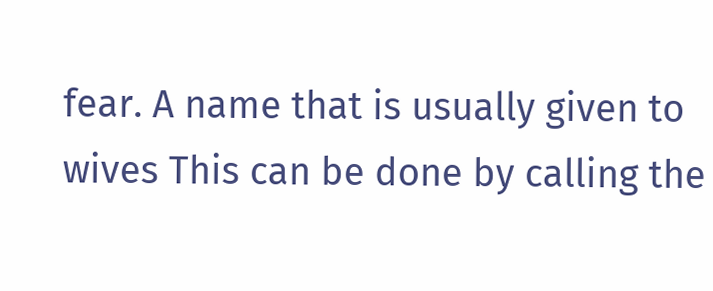fear. A name that is usually given to wives This can be done by calling the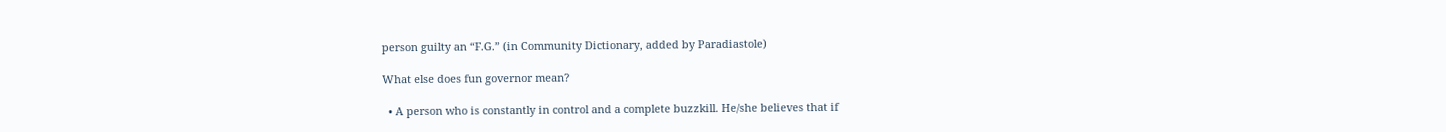person guilty an “F.G.” (in Community Dictionary, added by Paradiastole)

What else does fun governor mean?

  • A person who is constantly in control and a complete buzzkill. He/she believes that if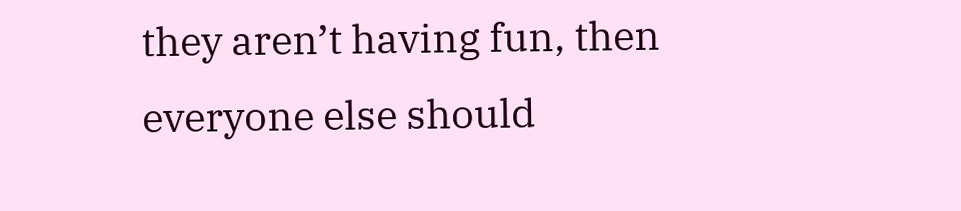they aren’t having fun, then everyone else should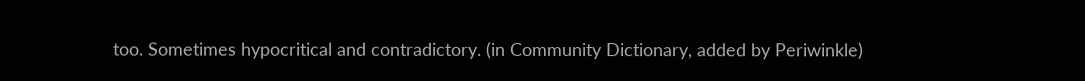too. Sometimes hypocritical and contradictory. (in Community Dictionary, added by Periwinkle)